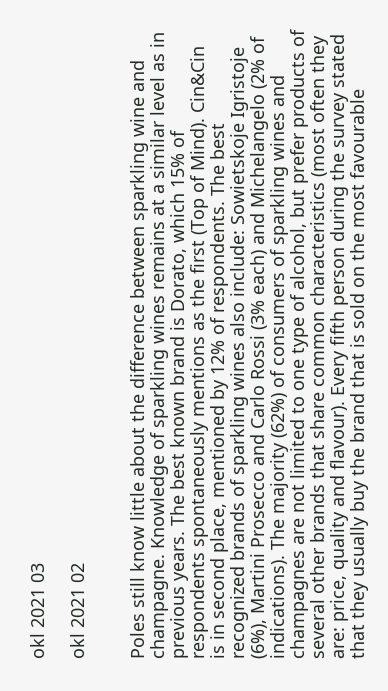okl 2021 03

okl 2021 02


Poles still know little about the difference between sparkling wine and champagne. Knowledge of sparkling wines remains at a similar level as in previous years. The best known brand is Dorato, which 15% of respondents spontaneously mentions as the first (Top of Mind). Cin&Cin is in second place, mentioned by 12% of respondents. The best recognized brands of sparkling wines also include: Sowietskoje Igristoje (6%), Martini Prosecco and Carlo Rossi (3% each) and Michelangelo (2% of indications). The majority (62%) of consumers of sparkling wines and champagnes are not limited to one type of alcohol, but prefer products of several other brands that share common characteristics (most often they are: price, quality and flavour). Every fifth person during the survey stated that they usually buy the brand that is sold on the most favourable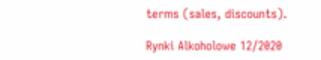terms (sales, discounts).

Rynki Alkoholowe 12/2020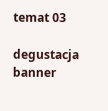temat 03

degustacja banner